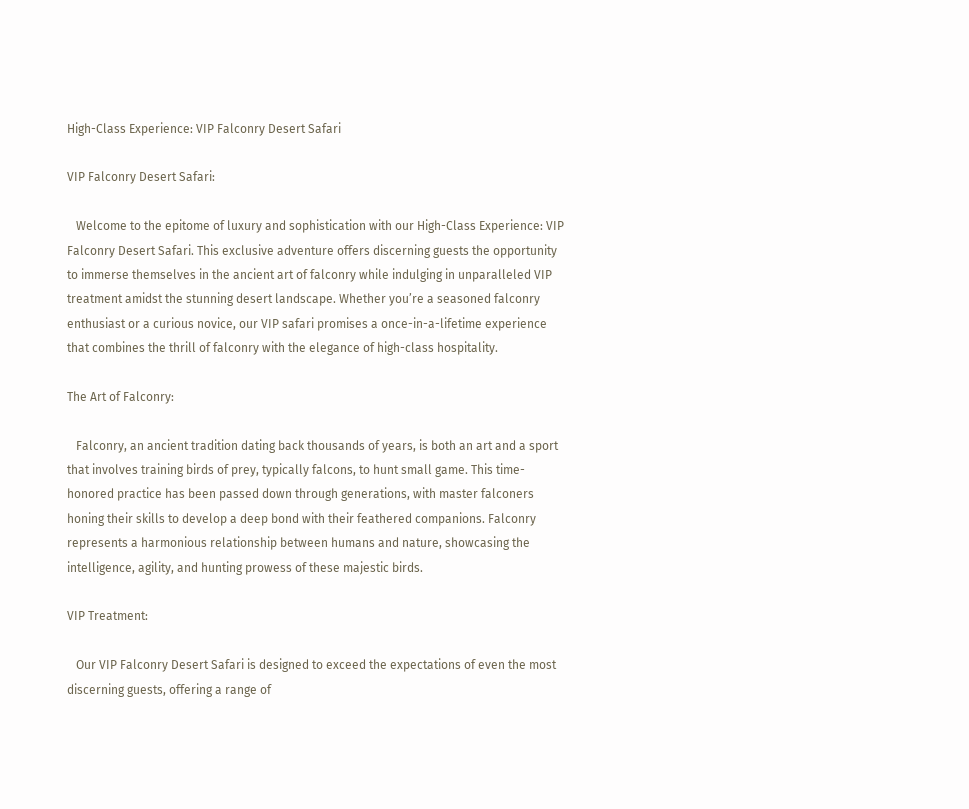High-Class Experience: VIP Falconry Desert Safari

VIP Falconry Desert Safari:

   Welcome to the epitome of luxury and sophistication with our High-Class Experience: VIP Falconry Desert Safari. This exclusive adventure offers discerning guests the opportunity to immerse themselves in the ancient art of falconry while indulging in unparalleled VIP treatment amidst the stunning desert landscape. Whether you’re a seasoned falconry enthusiast or a curious novice, our VIP safari promises a once-in-a-lifetime experience that combines the thrill of falconry with the elegance of high-class hospitality.

The Art of Falconry:

   Falconry, an ancient tradition dating back thousands of years, is both an art and a sport that involves training birds of prey, typically falcons, to hunt small game. This time-honored practice has been passed down through generations, with master falconers honing their skills to develop a deep bond with their feathered companions. Falconry represents a harmonious relationship between humans and nature, showcasing the intelligence, agility, and hunting prowess of these majestic birds.

VIP Treatment:

   Our VIP Falconry Desert Safari is designed to exceed the expectations of even the most discerning guests, offering a range of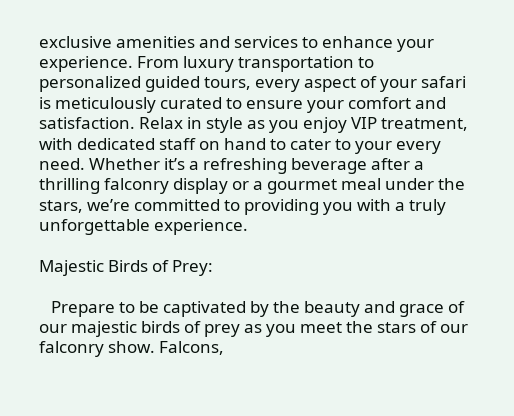exclusive amenities and services to enhance your experience. From luxury transportation to personalized guided tours, every aspect of your safari is meticulously curated to ensure your comfort and satisfaction. Relax in style as you enjoy VIP treatment, with dedicated staff on hand to cater to your every need. Whether it’s a refreshing beverage after a thrilling falconry display or a gourmet meal under the stars, we’re committed to providing you with a truly unforgettable experience.

Majestic Birds of Prey:

   Prepare to be captivated by the beauty and grace of our majestic birds of prey as you meet the stars of our falconry show. Falcons,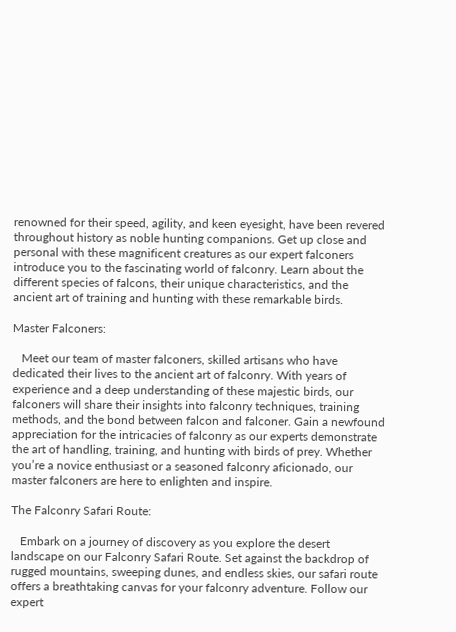renowned for their speed, agility, and keen eyesight, have been revered throughout history as noble hunting companions. Get up close and personal with these magnificent creatures as our expert falconers introduce you to the fascinating world of falconry. Learn about the different species of falcons, their unique characteristics, and the ancient art of training and hunting with these remarkable birds.

Master Falconers:

   Meet our team of master falconers, skilled artisans who have dedicated their lives to the ancient art of falconry. With years of experience and a deep understanding of these majestic birds, our falconers will share their insights into falconry techniques, training methods, and the bond between falcon and falconer. Gain a newfound appreciation for the intricacies of falconry as our experts demonstrate the art of handling, training, and hunting with birds of prey. Whether you’re a novice enthusiast or a seasoned falconry aficionado, our master falconers are here to enlighten and inspire.

The Falconry Safari Route:

   Embark on a journey of discovery as you explore the desert landscape on our Falconry Safari Route. Set against the backdrop of rugged mountains, sweeping dunes, and endless skies, our safari route offers a breathtaking canvas for your falconry adventure. Follow our expert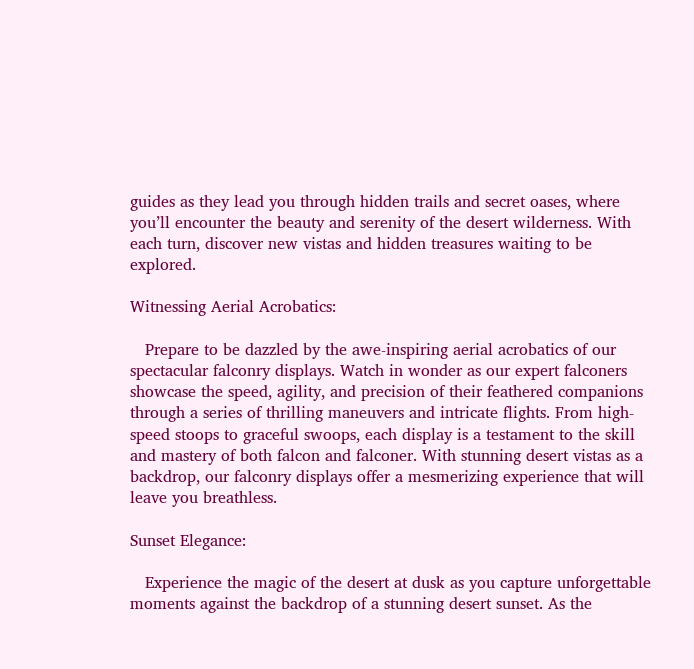guides as they lead you through hidden trails and secret oases, where you’ll encounter the beauty and serenity of the desert wilderness. With each turn, discover new vistas and hidden treasures waiting to be explored.

Witnessing Aerial Acrobatics:

   Prepare to be dazzled by the awe-inspiring aerial acrobatics of our spectacular falconry displays. Watch in wonder as our expert falconers showcase the speed, agility, and precision of their feathered companions through a series of thrilling maneuvers and intricate flights. From high-speed stoops to graceful swoops, each display is a testament to the skill and mastery of both falcon and falconer. With stunning desert vistas as a backdrop, our falconry displays offer a mesmerizing experience that will leave you breathless.

Sunset Elegance:

   Experience the magic of the desert at dusk as you capture unforgettable moments against the backdrop of a stunning desert sunset. As the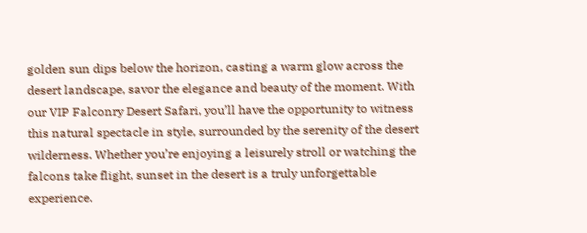golden sun dips below the horizon, casting a warm glow across the desert landscape, savor the elegance and beauty of the moment. With our VIP Falconry Desert Safari, you’ll have the opportunity to witness this natural spectacle in style, surrounded by the serenity of the desert wilderness. Whether you’re enjoying a leisurely stroll or watching the falcons take flight, sunset in the desert is a truly unforgettable experience.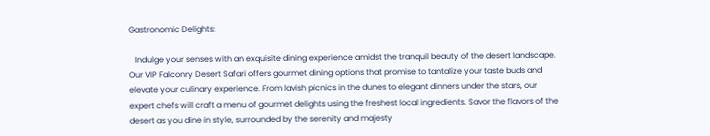Gastronomic Delights:

   Indulge your senses with an exquisite dining experience amidst the tranquil beauty of the desert landscape. Our VIP Falconry Desert Safari offers gourmet dining options that promise to tantalize your taste buds and elevate your culinary experience. From lavish picnics in the dunes to elegant dinners under the stars, our expert chefs will craft a menu of gourmet delights using the freshest local ingredients. Savor the flavors of the desert as you dine in style, surrounded by the serenity and majesty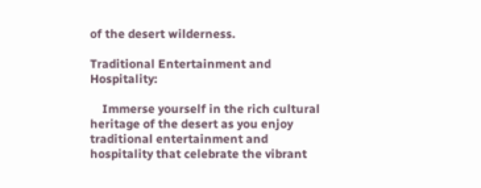of the desert wilderness.

Traditional Entertainment and Hospitality:

    Immerse yourself in the rich cultural heritage of the desert as you enjoy traditional entertainment and hospitality that celebrate the vibrant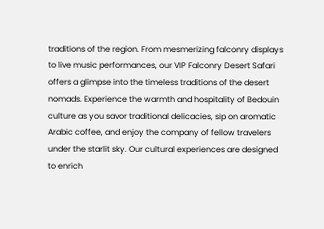traditions of the region. From mesmerizing falconry displays to live music performances, our VIP Falconry Desert Safari offers a glimpse into the timeless traditions of the desert nomads. Experience the warmth and hospitality of Bedouin culture as you savor traditional delicacies, sip on aromatic Arabic coffee, and enjoy the company of fellow travelers under the starlit sky. Our cultural experiences are designed to enrich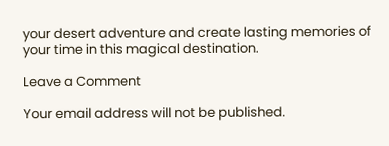your desert adventure and create lasting memories of your time in this magical destination.

Leave a Comment

Your email address will not be published.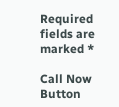Required fields are marked *

Call Now Button